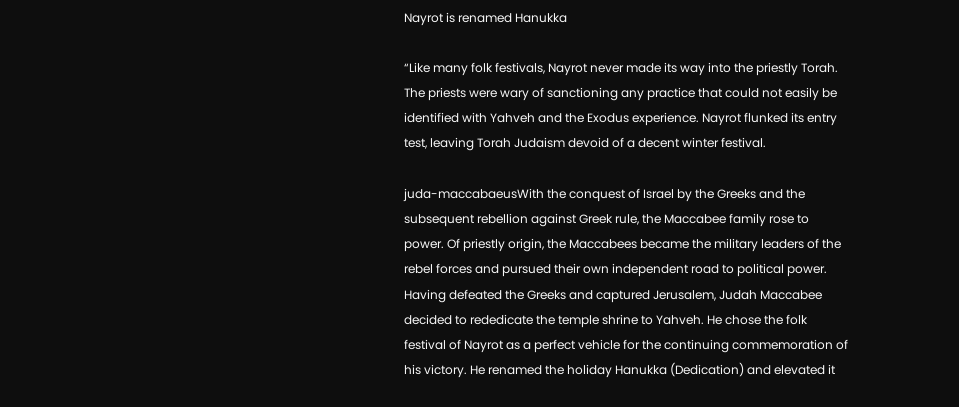Nayrot is renamed Hanukka

“Like many folk festivals, Nayrot never made its way into the priestly Torah. The priests were wary of sanctioning any practice that could not easily be identified with Yahveh and the Exodus experience. Nayrot flunked its entry test, leaving Torah Judaism devoid of a decent winter festival.

juda-maccabaeusWith the conquest of Israel by the Greeks and the subsequent rebellion against Greek rule, the Maccabee family rose to power. Of priestly origin, the Maccabees became the military leaders of the rebel forces and pursued their own independent road to political power. Having defeated the Greeks and captured Jerusalem, Judah Maccabee decided to rededicate the temple shrine to Yahveh. He chose the folk festival of Nayrot as a perfect vehicle for the continuing commemoration of his victory. He renamed the holiday Hanukka (Dedication) and elevated it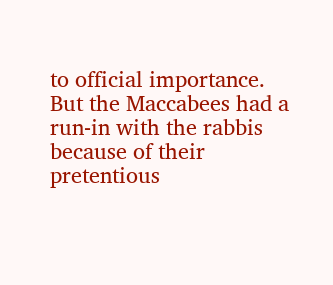to official importance. But the Maccabees had a run-in with the rabbis because of their pretentious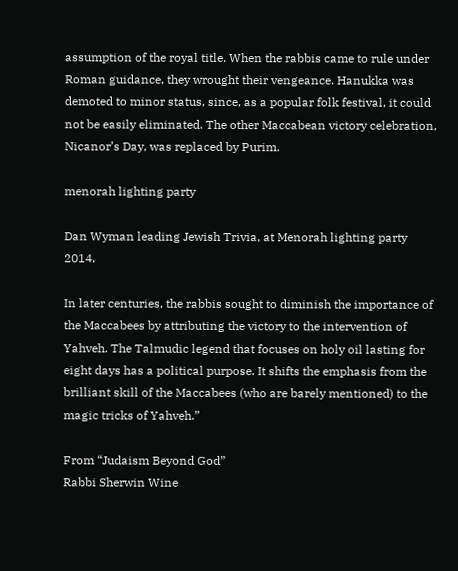assumption of the royal title. When the rabbis came to rule under Roman guidance, they wrought their vengeance. Hanukka was demoted to minor status, since, as a popular folk festival, it could not be easily eliminated. The other Maccabean victory celebration, Nicanor’s Day, was replaced by Purim.

menorah lighting party

Dan Wyman leading Jewish Trivia, at Menorah lighting party 2014.

In later centuries, the rabbis sought to diminish the importance of the Maccabees by attributing the victory to the intervention of Yahveh. The Talmudic legend that focuses on holy oil lasting for eight days has a political purpose. It shifts the emphasis from the brilliant skill of the Maccabees (who are barely mentioned) to the magic tricks of Yahveh.”

From “Judaism Beyond God”
Rabbi Sherwin Wine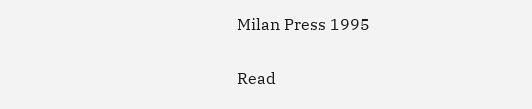Milan Press 1995

Read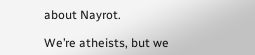about Nayrot.

We’re atheists, but we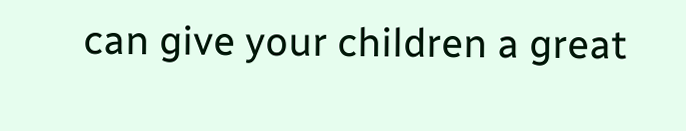can give your children a great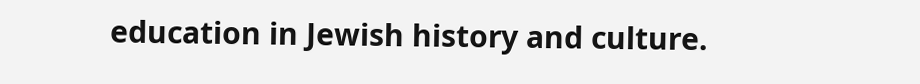education in Jewish history and culture.